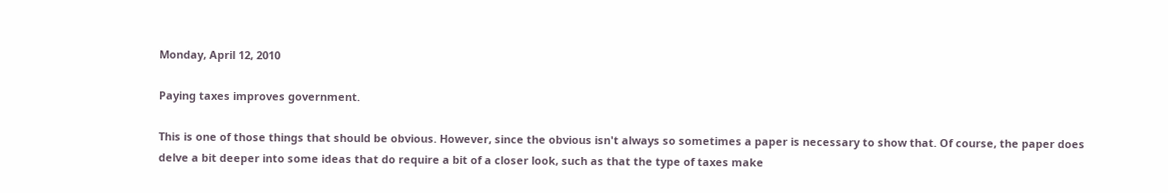Monday, April 12, 2010

Paying taxes improves government.

This is one of those things that should be obvious. However, since the obvious isn't always so sometimes a paper is necessary to show that. Of course, the paper does delve a bit deeper into some ideas that do require a bit of a closer look, such as that the type of taxes make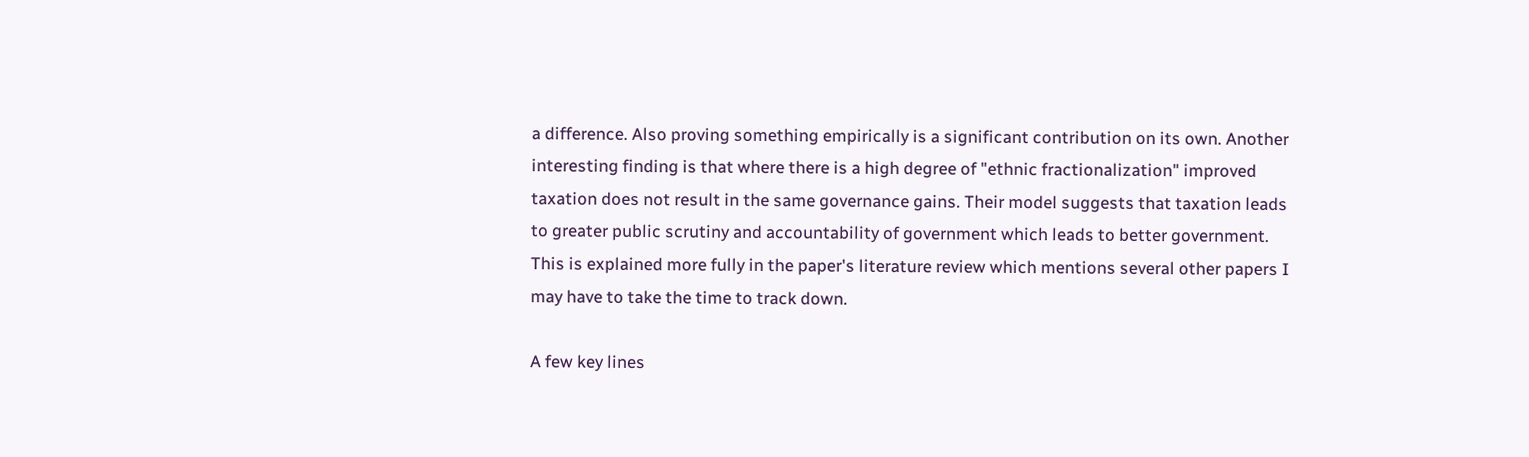a difference. Also proving something empirically is a significant contribution on its own. Another interesting finding is that where there is a high degree of "ethnic fractionalization" improved taxation does not result in the same governance gains. Their model suggests that taxation leads to greater public scrutiny and accountability of government which leads to better government. This is explained more fully in the paper's literature review which mentions several other papers I may have to take the time to track down.

A few key lines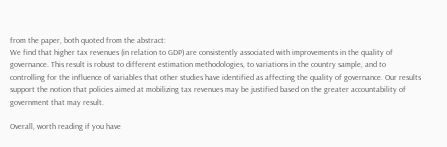from the paper, both quoted from the abstract:
We find that higher tax revenues (in relation to GDP) are consistently associated with improvements in the quality of governance. This result is robust to different estimation methodologies, to variations in the country sample, and to controlling for the influence of variables that other studies have identified as affecting the quality of governance. Our results support the notion that policies aimed at mobilizing tax revenues may be justified based on the greater accountability of government that may result.

Overall, worth reading if you have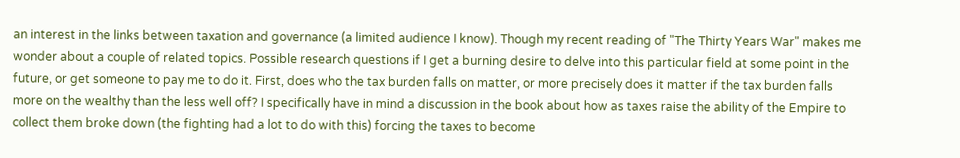an interest in the links between taxation and governance (a limited audience I know). Though my recent reading of "The Thirty Years War" makes me wonder about a couple of related topics. Possible research questions if I get a burning desire to delve into this particular field at some point in the future, or get someone to pay me to do it. First, does who the tax burden falls on matter, or more precisely does it matter if the tax burden falls more on the wealthy than the less well off? I specifically have in mind a discussion in the book about how as taxes raise the ability of the Empire to collect them broke down (the fighting had a lot to do with this) forcing the taxes to become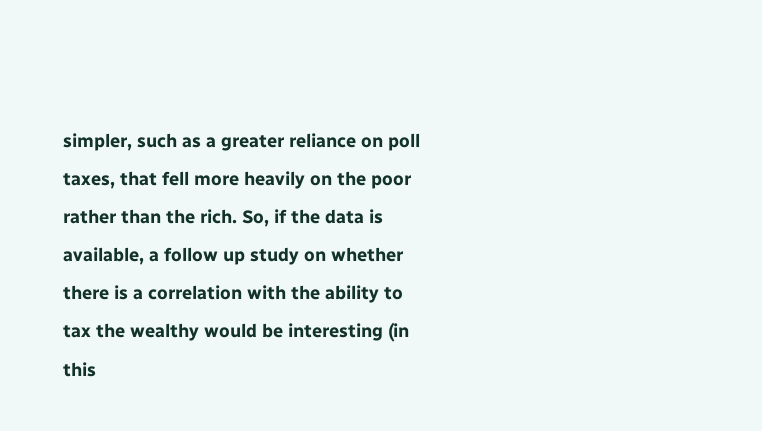simpler, such as a greater reliance on poll taxes, that fell more heavily on the poor rather than the rich. So, if the data is available, a follow up study on whether there is a correlation with the ability to tax the wealthy would be interesting (in this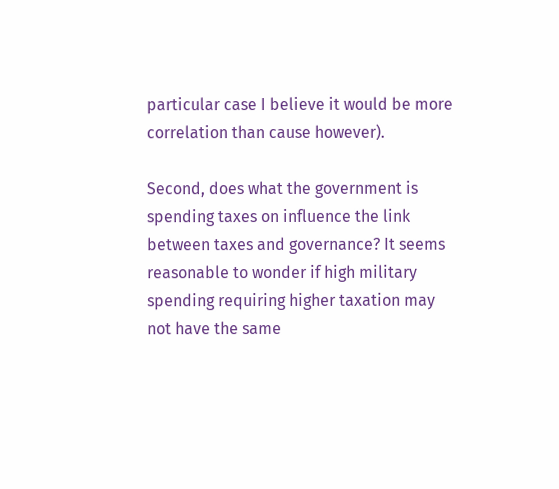particular case I believe it would be more correlation than cause however).

Second, does what the government is spending taxes on influence the link between taxes and governance? It seems reasonable to wonder if high military spending requiring higher taxation may not have the same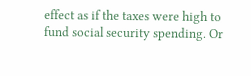effect as if the taxes were high to fund social security spending. Or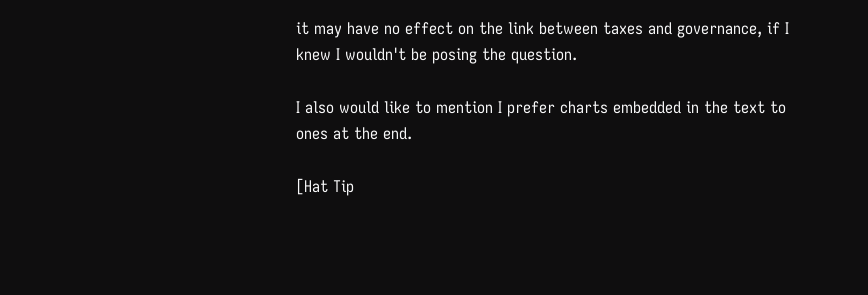it may have no effect on the link between taxes and governance, if I knew I wouldn't be posing the question.

I also would like to mention I prefer charts embedded in the text to ones at the end.

[Hat Tip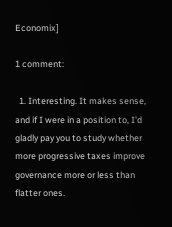Economix]

1 comment:

  1. Interesting. It makes sense, and if I were in a position to, I'd gladly pay you to study whether more progressive taxes improve governance more or less than flatter ones.